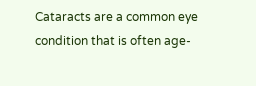Cataracts are a common eye condition that is often age-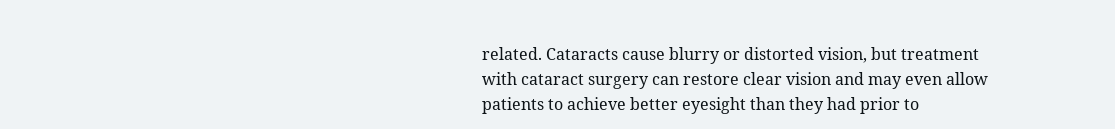related. Cataracts cause blurry or distorted vision, but treatment with cataract surgery can restore clear vision and may even allow patients to achieve better eyesight than they had prior to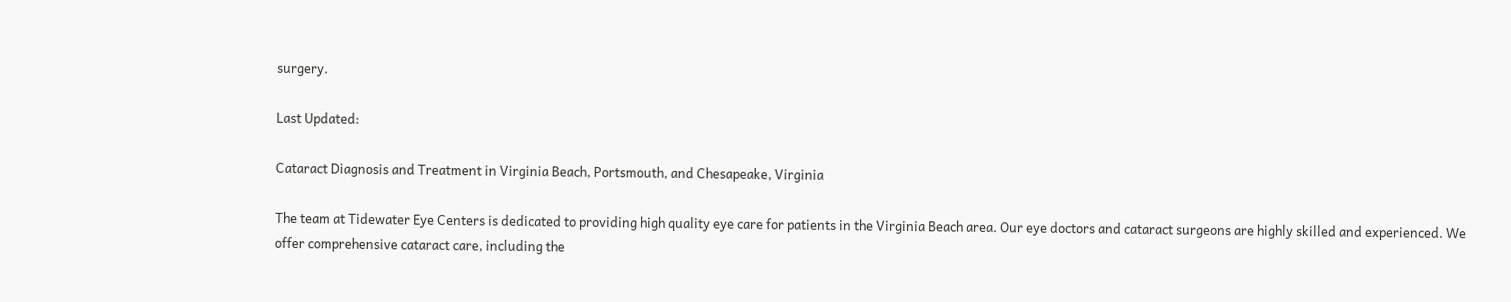surgery.

Last Updated:

Cataract Diagnosis and Treatment in Virginia Beach, Portsmouth, and Chesapeake, Virginia

The team at Tidewater Eye Centers is dedicated to providing high quality eye care for patients in the Virginia Beach area. Our eye doctors and cataract surgeons are highly skilled and experienced. We offer comprehensive cataract care, including the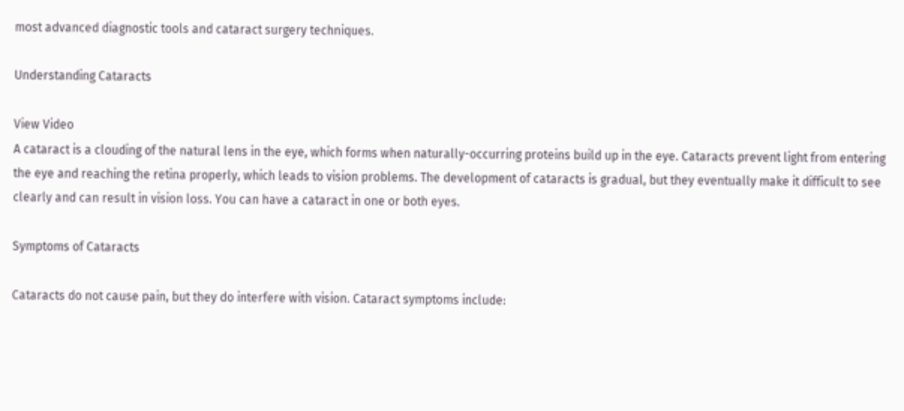most advanced diagnostic tools and cataract surgery techniques.

Understanding Cataracts

View Video
A cataract is a clouding of the natural lens in the eye, which forms when naturally-occurring proteins build up in the eye. Cataracts prevent light from entering the eye and reaching the retina properly, which leads to vision problems. The development of cataracts is gradual, but they eventually make it difficult to see clearly and can result in vision loss. You can have a cataract in one or both eyes.

Symptoms of Cataracts

Cataracts do not cause pain, but they do interfere with vision. Cataract symptoms include: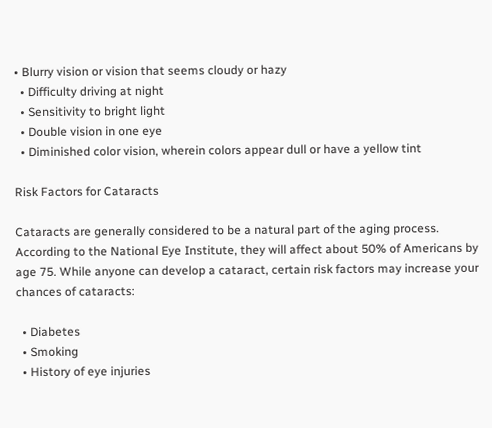• Blurry vision or vision that seems cloudy or hazy
  • Difficulty driving at night
  • Sensitivity to bright light
  • Double vision in one eye
  • Diminished color vision, wherein colors appear dull or have a yellow tint

Risk Factors for Cataracts

Cataracts are generally considered to be a natural part of the aging process. According to the National Eye Institute, they will affect about 50% of Americans by age 75. While anyone can develop a cataract, certain risk factors may increase your chances of cataracts:

  • Diabetes
  • Smoking
  • History of eye injuries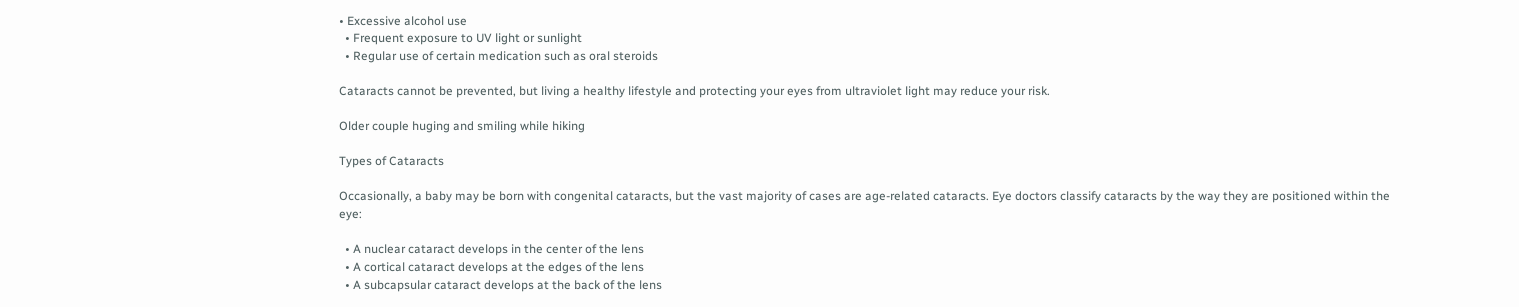• Excessive alcohol use
  • Frequent exposure to UV light or sunlight
  • Regular use of certain medication such as oral steroids

Cataracts cannot be prevented, but living a healthy lifestyle and protecting your eyes from ultraviolet light may reduce your risk.

Older couple huging and smiling while hiking

Types of Cataracts

Occasionally, a baby may be born with congenital cataracts, but the vast majority of cases are age-related cataracts. Eye doctors classify cataracts by the way they are positioned within the eye:

  • A nuclear cataract develops in the center of the lens
  • A cortical cataract develops at the edges of the lens
  • A subcapsular cataract develops at the back of the lens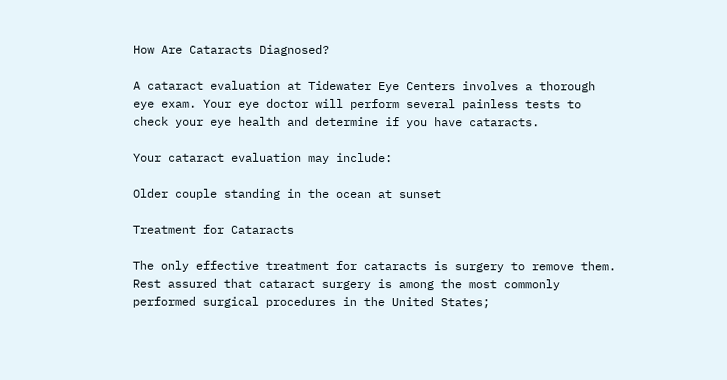How Are Cataracts Diagnosed?

A cataract evaluation at Tidewater Eye Centers involves a thorough eye exam. Your eye doctor will perform several painless tests to check your eye health and determine if you have cataracts.

Your cataract evaluation may include:

Older couple standing in the ocean at sunset

Treatment for Cataracts

The only effective treatment for cataracts is surgery to remove them. Rest assured that cataract surgery is among the most commonly performed surgical procedures in the United States;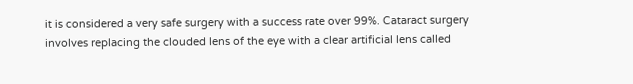it is considered a very safe surgery with a success rate over 99%. Cataract surgery involves replacing the clouded lens of the eye with a clear artificial lens called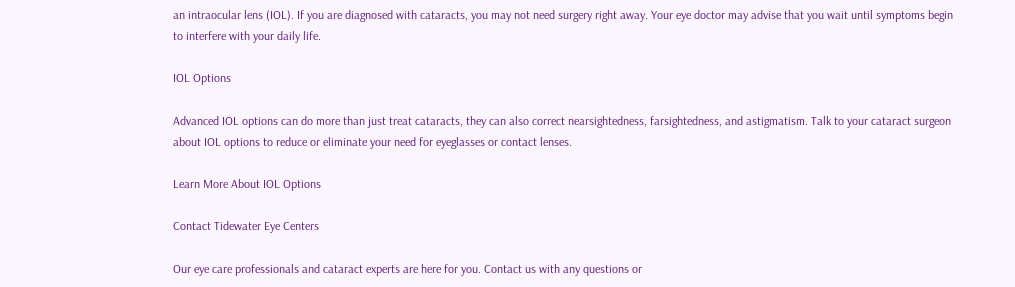an intraocular lens (IOL). If you are diagnosed with cataracts, you may not need surgery right away. Your eye doctor may advise that you wait until symptoms begin to interfere with your daily life.

IOL Options

Advanced IOL options can do more than just treat cataracts, they can also correct nearsightedness, farsightedness, and astigmatism. Talk to your cataract surgeon about IOL options to reduce or eliminate your need for eyeglasses or contact lenses.

Learn More About IOL Options

Contact Tidewater Eye Centers

Our eye care professionals and cataract experts are here for you. Contact us with any questions or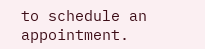to schedule an appointment.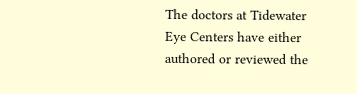The doctors at Tidewater Eye Centers have either authored or reviewed the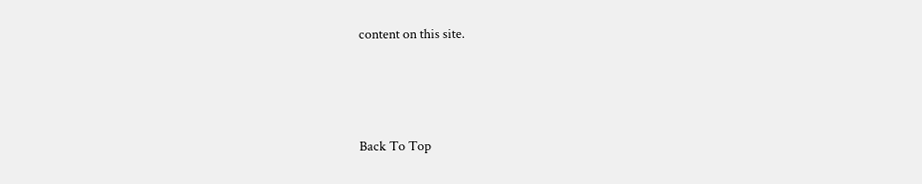content on this site.




Back To Top